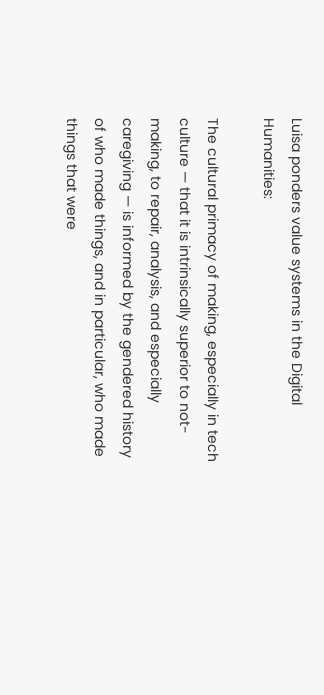Luisa ponders value systems in the Digital Humanities:

The cultural primacy of making, especially in tech culture — that it is intrinsically superior to not-making, to repair, analysis, and especially caregiving — is informed by the gendered history of who made things, and in particular, who made things that were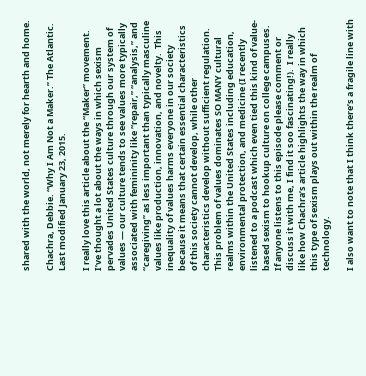shared with the world, not merely for hearth and home.

Chachra, Debbie. “Why I Am Not a Maker.” The Atlantic. Last modified January 23, 2015.

I really love this article about the “Maker” movement.  I’ve thought a lot about the ways in which sexism pervades United States culture through our system of values — our culture tends to see values more typically associated with femininity like “repair,” “analysis,” and “caregiving” as less important than typically masculine values like production, innovation, and novelty.  This inequality of values harms everyone in our society because it means that certain essential characteristics of this society cannot develop, while other characteristics develop without sufficient regulation.  This problem of values dominates SO MANY cultural realms within the United States including education, environmental protection, and medicine (I recently listened to a podcast which even tied this kind of value-based sexism to hookup culture on college campuses.  If anyone listens to this episode please comment or discuss it with me, I find it soo fascinating!).  I really like how Chachra’s article highlights the way in which this type of sexism plays out within the realm of technology.

I also want to note that I think there’s a fragile line with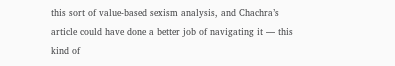this sort of value-based sexism analysis, and Chachra’s article could have done a better job of navigating it — this kind of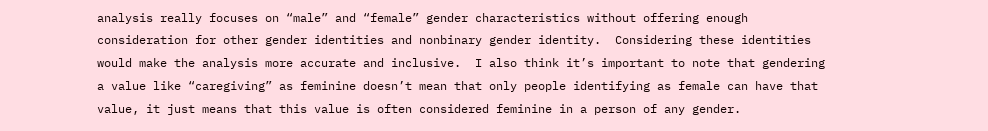analysis really focuses on “male” and “female” gender characteristics without offering enough consideration for other gender identities and nonbinary gender identity.  Considering these identities would make the analysis more accurate and inclusive.  I also think it’s important to note that gendering a value like “caregiving” as feminine doesn’t mean that only people identifying as female can have that value, it just means that this value is often considered feminine in a person of any gender.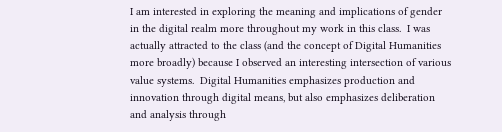I am interested in exploring the meaning and implications of gender in the digital realm more throughout my work in this class.  I was actually attracted to the class (and the concept of Digital Humanities more broadly) because I observed an interesting intersection of various value systems.  Digital Humanities emphasizes production and innovation through digital means, but also emphasizes deliberation and analysis through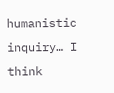humanistic inquiry… I think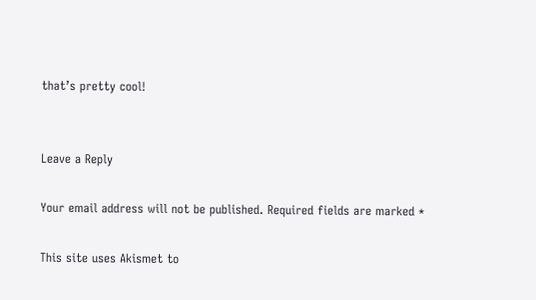that’s pretty cool!


Leave a Reply

Your email address will not be published. Required fields are marked *

This site uses Akismet to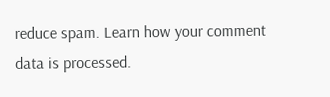reduce spam. Learn how your comment data is processed.